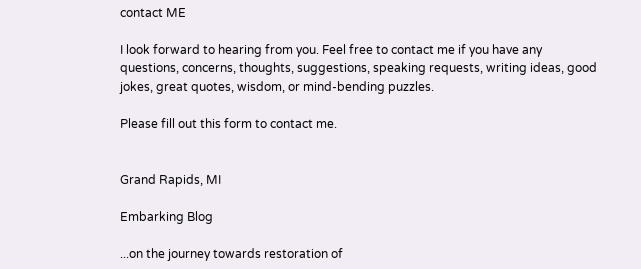contact ME

I look forward to hearing from you. Feel free to contact me if you have any questions, concerns, thoughts, suggestions, speaking requests, writing ideas, good jokes, great quotes, wisdom, or mind-bending puzzles.

Please fill out this form to contact me.


Grand Rapids, MI

Embarking Blog

...on the journey towards restoration of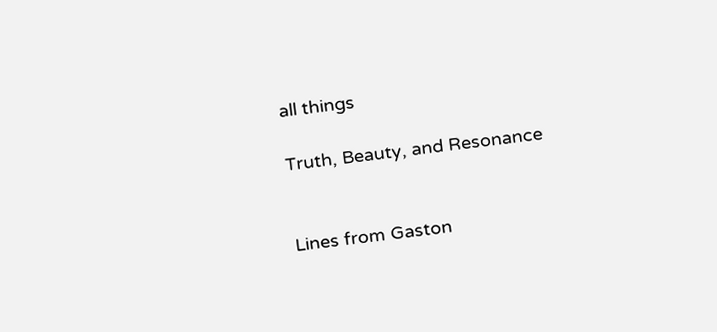all things

Truth, Beauty, and Resonance


Lines from Gaston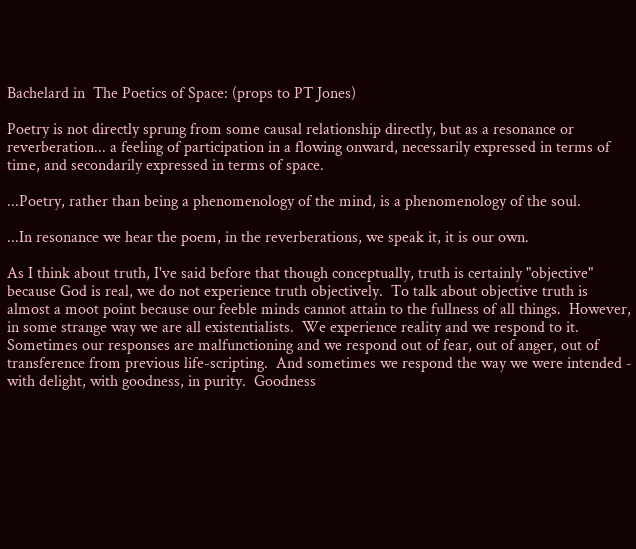Bachelard in  The Poetics of Space: (props to PT Jones)

Poetry is not directly sprung from some causal relationship directly, but as a resonance or reverberation... a feeling of participation in a flowing onward, necessarily expressed in terms of time, and secondarily expressed in terms of space.

...Poetry, rather than being a phenomenology of the mind, is a phenomenology of the soul.

...In resonance we hear the poem, in the reverberations, we speak it, it is our own.

As I think about truth, I've said before that though conceptually, truth is certainly "objective" because God is real, we do not experience truth objectively.  To talk about objective truth is almost a moot point because our feeble minds cannot attain to the fullness of all things.  However, in some strange way we are all existentialists.  We experience reality and we respond to it.  Sometimes our responses are malfunctioning and we respond out of fear, out of anger, out of transference from previous life-scripting.  And sometimes we respond the way we were intended - with delight, with goodness, in purity.  Goodness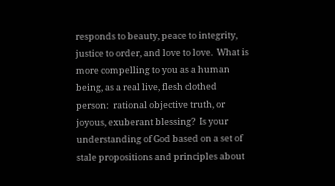responds to beauty, peace to integrity, justice to order, and love to love.  What is more compelling to you as a human being, as a real live, flesh clothed person:  rational objective truth, or joyous, exuberant blessing?  Is your understanding of God based on a set of stale propositions and principles about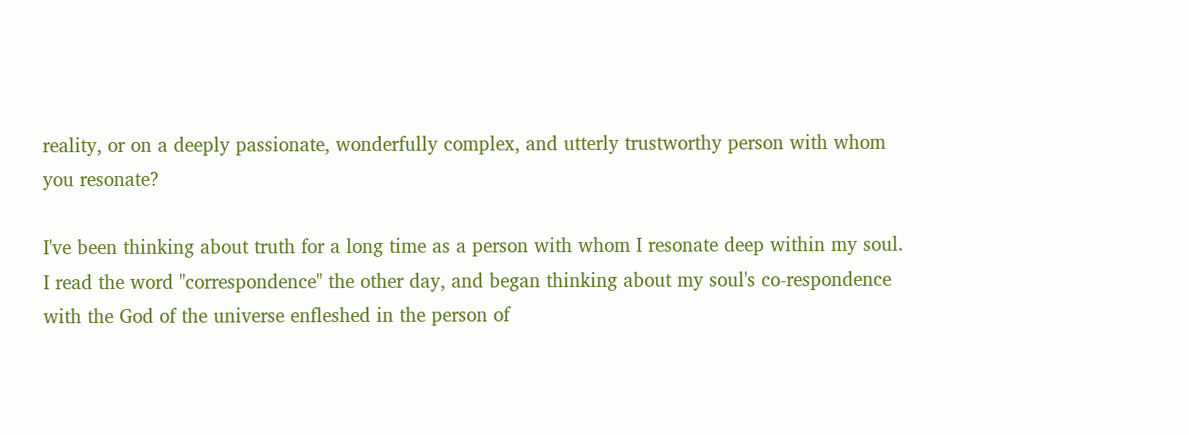reality, or on a deeply passionate, wonderfully complex, and utterly trustworthy person with whom you resonate?

I've been thinking about truth for a long time as a person with whom I resonate deep within my soul.  I read the word "correspondence" the other day, and began thinking about my soul's co-respondence with the God of the universe enfleshed in the person of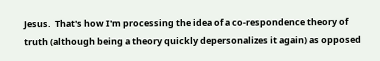Jesus.  That's how I'm processing the idea of a co-respondence theory of truth (although being a theory quickly depersonalizes it again) as opposed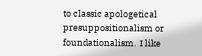to classic apologetical presuppositionalism or foundationalism.  I like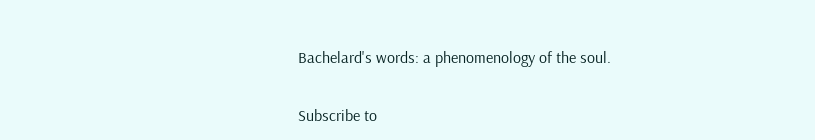Bachelard's words: a phenomenology of the soul.

Subscribe to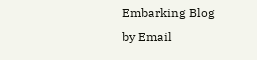Embarking Blog by Email